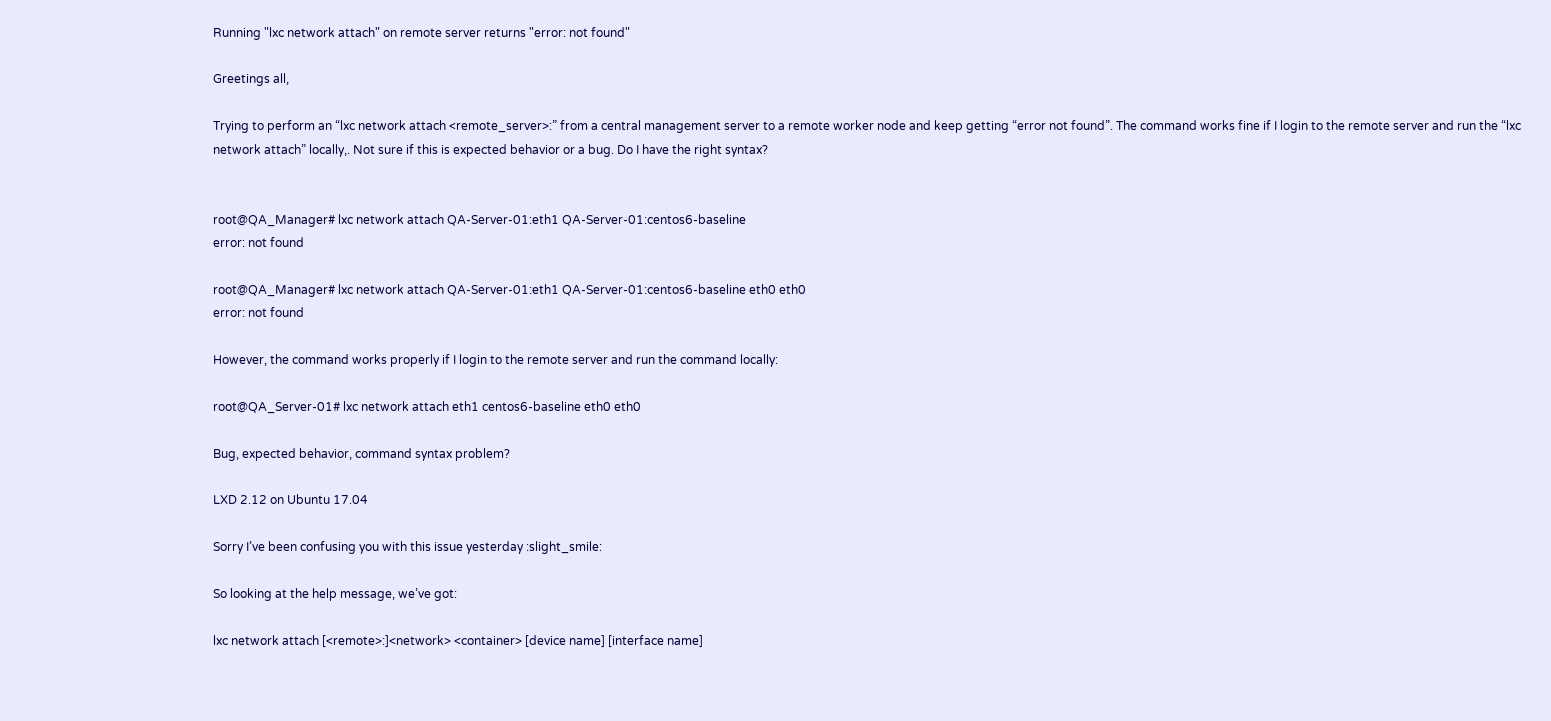Running "lxc network attach" on remote server returns "error: not found"

Greetings all,

Trying to perform an “lxc network attach <remote_server>:” from a central management server to a remote worker node and keep getting “error not found”. The command works fine if I login to the remote server and run the “lxc network attach” locally,. Not sure if this is expected behavior or a bug. Do I have the right syntax?


root@QA_Manager# lxc network attach QA-Server-01:eth1 QA-Server-01:centos6-baseline
error: not found

root@QA_Manager# lxc network attach QA-Server-01:eth1 QA-Server-01:centos6-baseline eth0 eth0
error: not found

However, the command works properly if I login to the remote server and run the command locally:

root@QA_Server-01# lxc network attach eth1 centos6-baseline eth0 eth0

Bug, expected behavior, command syntax problem?

LXD 2.12 on Ubuntu 17.04

Sorry I’ve been confusing you with this issue yesterday :slight_smile:

So looking at the help message, we’ve got:

lxc network attach [<remote>:]<network> <container> [device name] [interface name]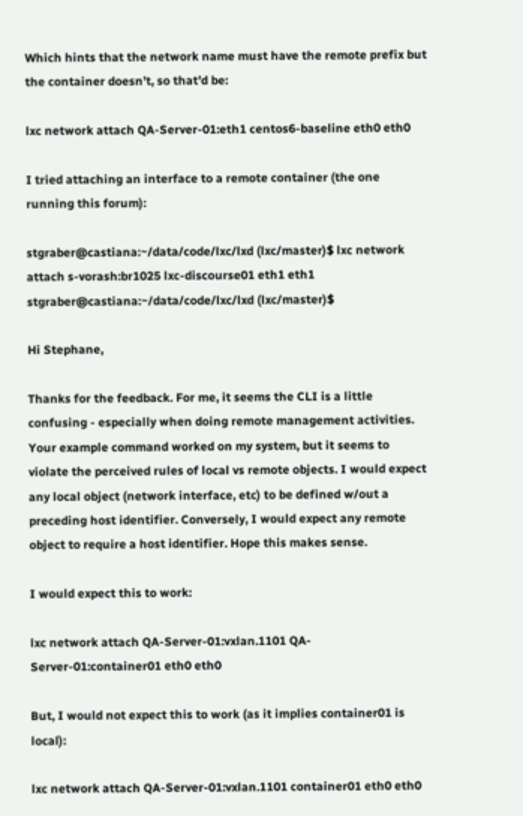Which hints that the network name must have the remote prefix but the container doesn’t, so that’d be:

lxc network attach QA-Server-01:eth1 centos6-baseline eth0 eth0

I tried attaching an interface to a remote container (the one running this forum):

stgraber@castiana:~/data/code/lxc/lxd (lxc/master)$ lxc network attach s-vorash:br1025 lxc-discourse01 eth1 eth1
stgraber@castiana:~/data/code/lxc/lxd (lxc/master)$

Hi Stephane,

Thanks for the feedback. For me, it seems the CLI is a little confusing - especially when doing remote management activities. Your example command worked on my system, but it seems to violate the perceived rules of local vs remote objects. I would expect any local object (network interface, etc) to be defined w/out a preceding host identifier. Conversely, I would expect any remote object to require a host identifier. Hope this makes sense.

I would expect this to work:

lxc network attach QA-Server-01:vxlan.1101 QA-Server-01:container01 eth0 eth0

But, I would not expect this to work (as it implies container01 is local):

lxc network attach QA-Server-01:vxlan.1101 container01 eth0 eth0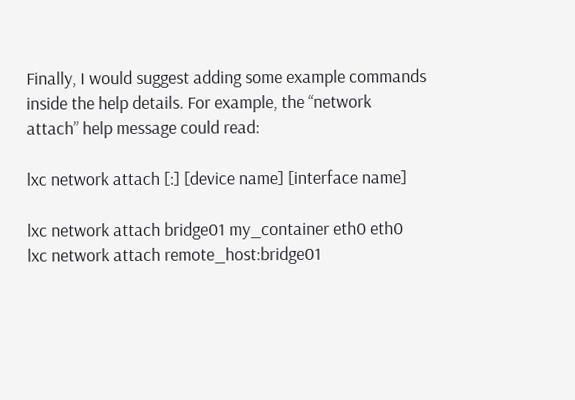Finally, I would suggest adding some example commands inside the help details. For example, the “network attach” help message could read:

lxc network attach [:] [device name] [interface name]

lxc network attach bridge01 my_container eth0 eth0
lxc network attach remote_host:bridge01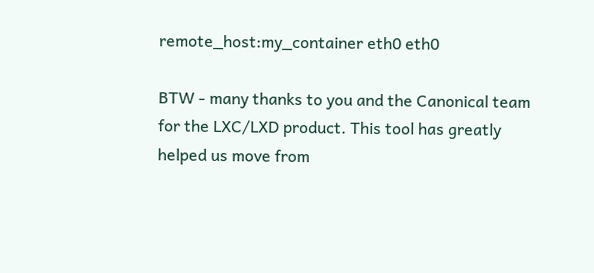remote_host:my_container eth0 eth0

BTW - many thanks to you and the Canonical team for the LXC/LXD product. This tool has greatly helped us move from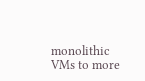monolithic VMs to more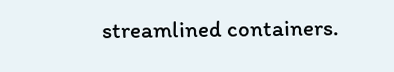streamlined containers.